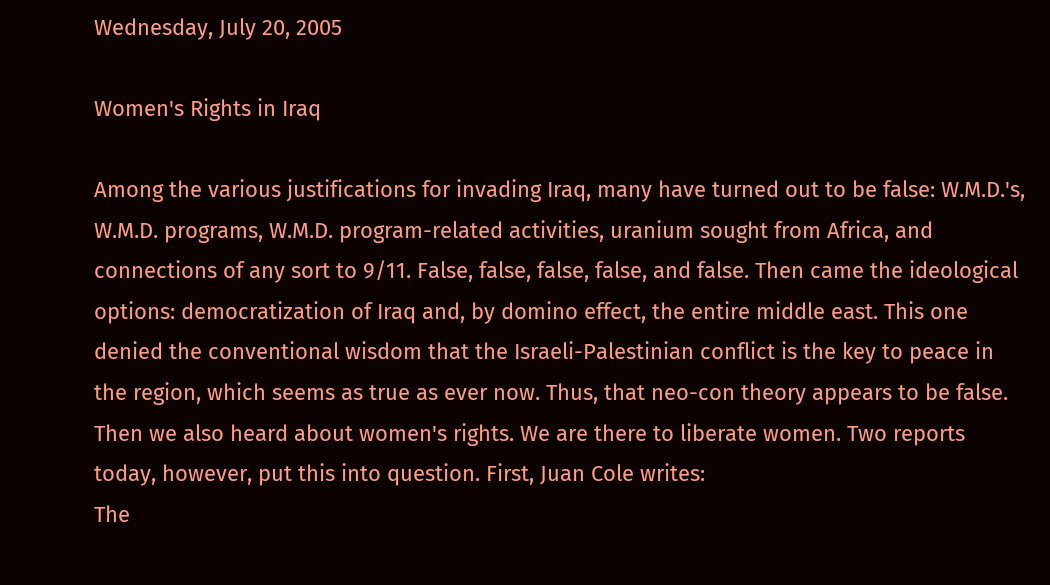Wednesday, July 20, 2005

Women's Rights in Iraq

Among the various justifications for invading Iraq, many have turned out to be false: W.M.D.'s, W.M.D. programs, W.M.D. program-related activities, uranium sought from Africa, and connections of any sort to 9/11. False, false, false, false, and false. Then came the ideological options: democratization of Iraq and, by domino effect, the entire middle east. This one denied the conventional wisdom that the Israeli-Palestinian conflict is the key to peace in the region, which seems as true as ever now. Thus, that neo-con theory appears to be false. Then we also heard about women's rights. We are there to liberate women. Two reports today, however, put this into question. First, Juan Cole writes:
The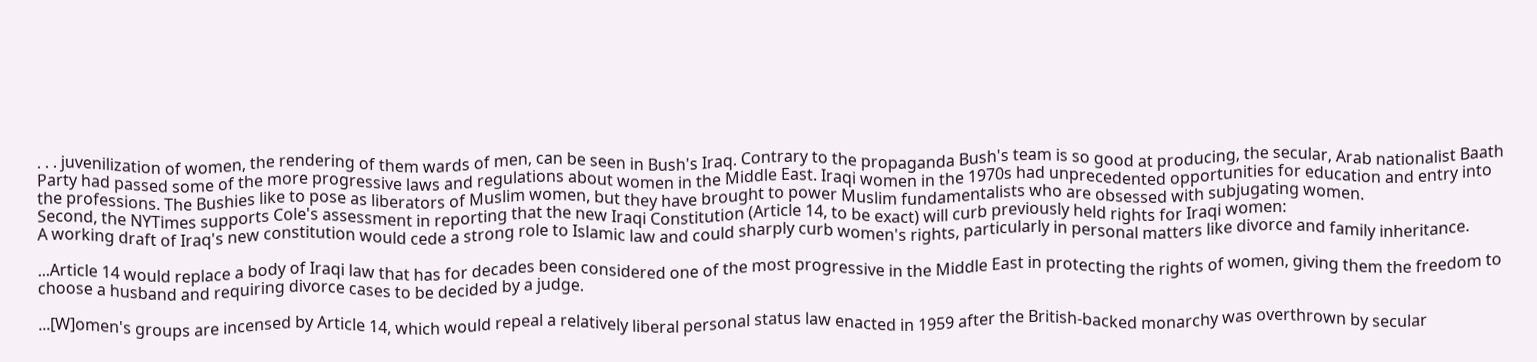. . . juvenilization of women, the rendering of them wards of men, can be seen in Bush's Iraq. Contrary to the propaganda Bush's team is so good at producing, the secular, Arab nationalist Baath Party had passed some of the more progressive laws and regulations about women in the Middle East. Iraqi women in the 1970s had unprecedented opportunities for education and entry into the professions. The Bushies like to pose as liberators of Muslim women, but they have brought to power Muslim fundamentalists who are obsessed with subjugating women.
Second, the NYTimes supports Cole's assessment in reporting that the new Iraqi Constitution (Article 14, to be exact) will curb previously held rights for Iraqi women:
A working draft of Iraq's new constitution would cede a strong role to Islamic law and could sharply curb women's rights, particularly in personal matters like divorce and family inheritance.

...Article 14 would replace a body of Iraqi law that has for decades been considered one of the most progressive in the Middle East in protecting the rights of women, giving them the freedom to choose a husband and requiring divorce cases to be decided by a judge.

...[W]omen's groups are incensed by Article 14, which would repeal a relatively liberal personal status law enacted in 1959 after the British-backed monarchy was overthrown by secular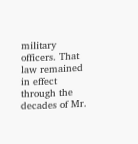military officers. That law remained in effect through the decades of Mr.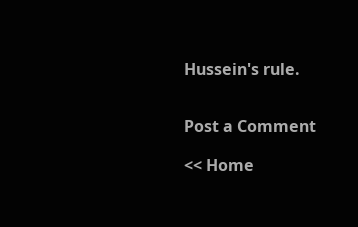Hussein's rule.


Post a Comment

<< Home